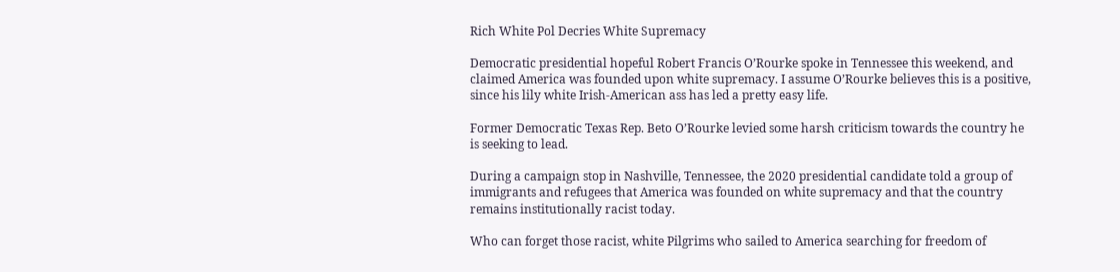Rich White Pol Decries White Supremacy

Democratic presidential hopeful Robert Francis O’Rourke spoke in Tennessee this weekend, and claimed America was founded upon white supremacy. I assume O’Rourke believes this is a positive, since his lily white Irish-American ass has led a pretty easy life.

Former Democratic Texas Rep. Beto O’Rourke levied some harsh criticism towards the country he is seeking to lead.

During a campaign stop in Nashville, Tennessee, the 2020 presidential candidate told a group of immigrants and refugees that America was founded on white supremacy and that the country remains institutionally racist today.

Who can forget those racist, white Pilgrims who sailed to America searching for freedom of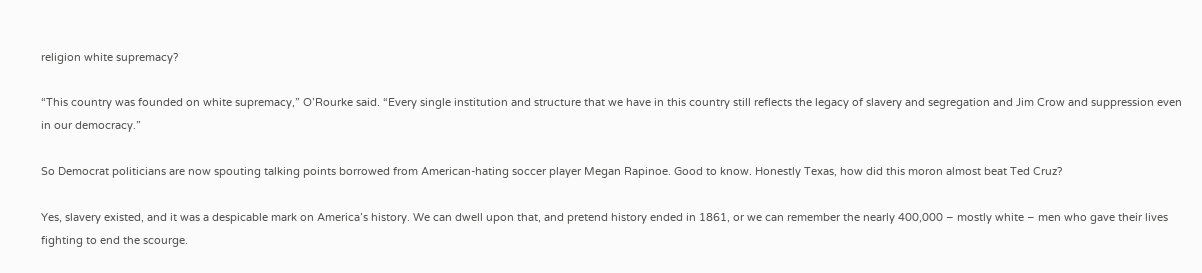religion white supremacy?

“This country was founded on white supremacy,” O’Rourke said. “Every single institution and structure that we have in this country still reflects the legacy of slavery and segregation and Jim Crow and suppression even in our democracy.”

So Democrat politicians are now spouting talking points borrowed from American-hating soccer player Megan Rapinoe. Good to know. Honestly Texas, how did this moron almost beat Ted Cruz?

Yes, slavery existed, and it was a despicable mark on America’s history. We can dwell upon that, and pretend history ended in 1861, or we can remember the nearly 400,000 – mostly white – men who gave their lives fighting to end the scourge.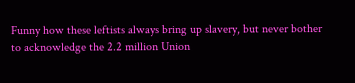Funny how these leftists always bring up slavery, but never bother to acknowledge the 2.2 million Union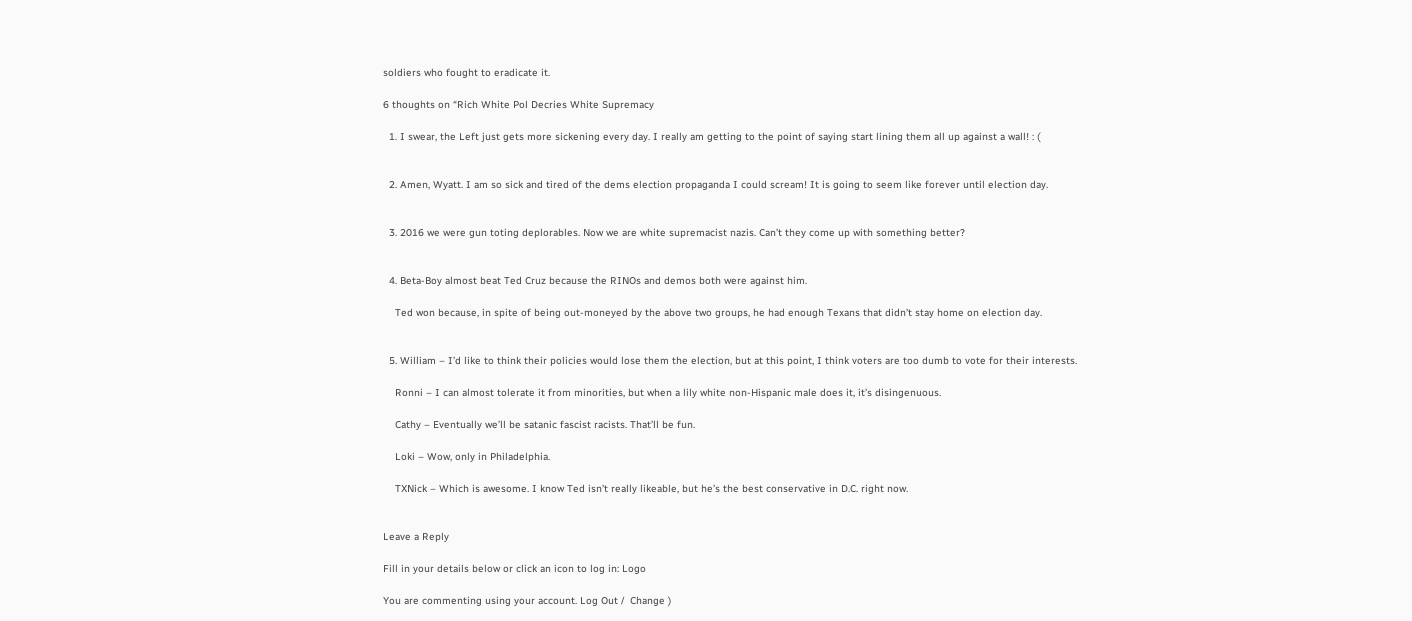soldiers who fought to eradicate it.

6 thoughts on “Rich White Pol Decries White Supremacy

  1. I swear, the Left just gets more sickening every day. I really am getting to the point of saying start lining them all up against a wall! : (


  2. Amen, Wyatt. I am so sick and tired of the dems election propaganda I could scream! It is going to seem like forever until election day.


  3. 2016 we were gun toting deplorables. Now we are white supremacist nazis. Can’t they come up with something better?


  4. Beta-Boy almost beat Ted Cruz because the RINOs and demos both were against him.

    Ted won because, in spite of being out-moneyed by the above two groups, he had enough Texans that didn’t stay home on election day.


  5. William – I’d like to think their policies would lose them the election, but at this point, I think voters are too dumb to vote for their interests.

    Ronni – I can almost tolerate it from minorities, but when a lily white non-Hispanic male does it, it’s disingenuous.

    Cathy – Eventually we’ll be satanic fascist racists. That’ll be fun.

    Loki – Wow, only in Philadelphia.

    TXNick – Which is awesome. I know Ted isn’t really likeable, but he’s the best conservative in D.C. right now.


Leave a Reply

Fill in your details below or click an icon to log in: Logo

You are commenting using your account. Log Out /  Change )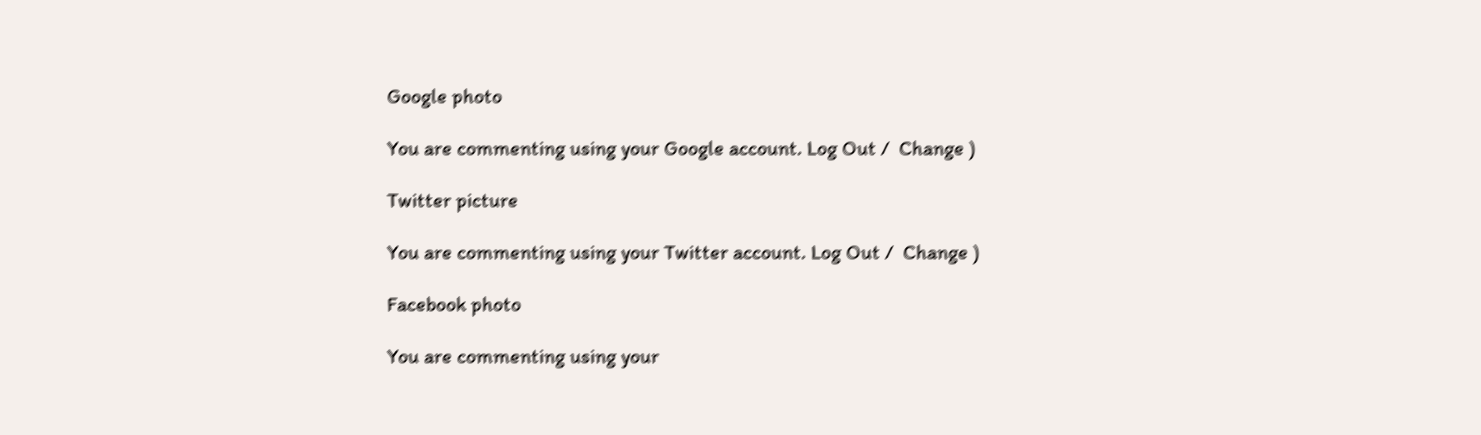Google photo

You are commenting using your Google account. Log Out /  Change )

Twitter picture

You are commenting using your Twitter account. Log Out /  Change )

Facebook photo

You are commenting using your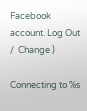Facebook account. Log Out /  Change )

Connecting to %s